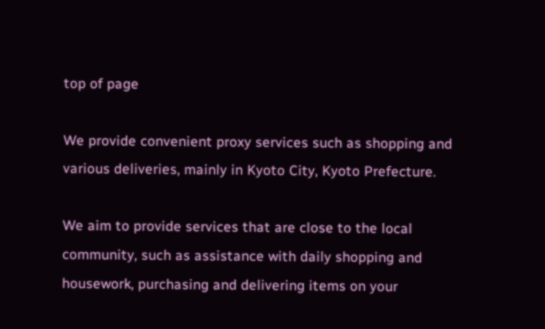top of page

We provide convenient proxy services such as shopping and various deliveries, mainly in Kyoto City, Kyoto Prefecture.

We aim to provide services that are close to the local community, such as assistance with daily shopping and housework, purchasing and delivering items on your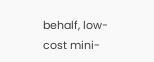behalf, low-cost mini-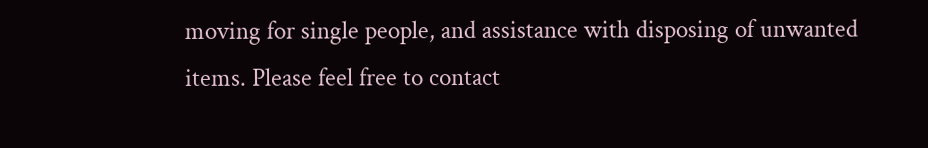moving for single people, and assistance with disposing of unwanted items. Please feel free to contact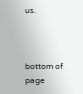us.



bottom of page